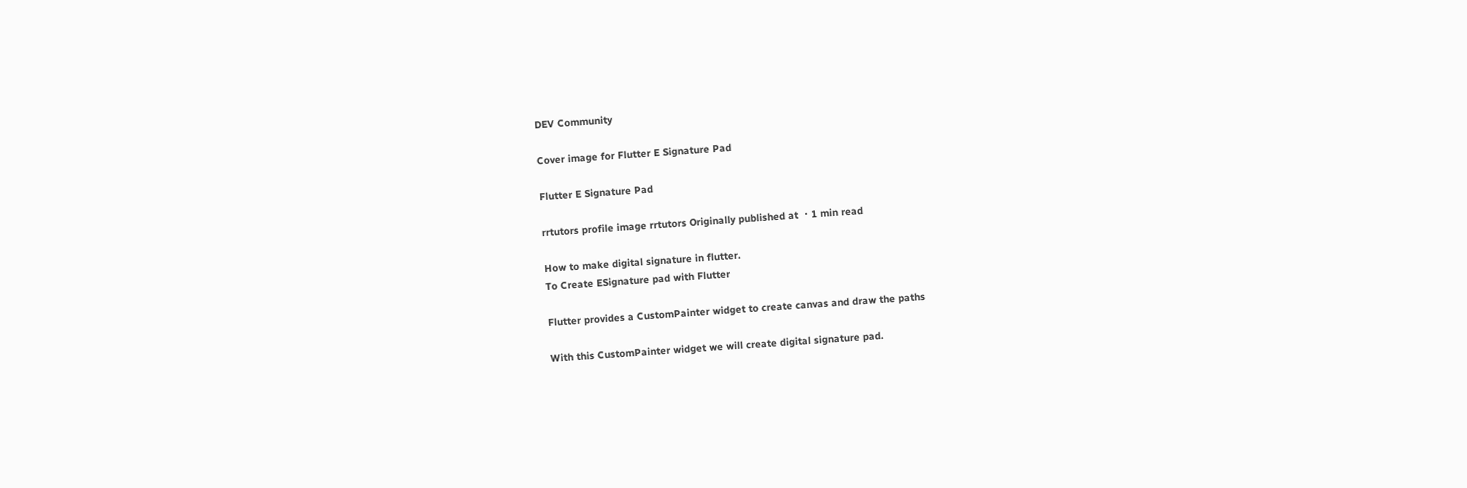DEV Community

Cover image for Flutter E Signature Pad

Flutter E Signature Pad

rrtutors profile image rrtutors Originally published at ・1 min read

How to make digital signature in flutter.
To Create ESignature pad with Flutter

Flutter provides a CustomPainter widget to create canvas and draw the paths

With this CustomPainter widget we will create digital signature pad.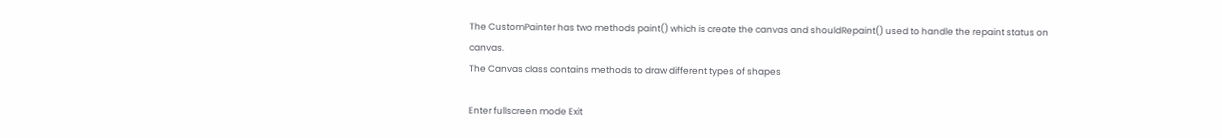The CustomPainter has two methods paint() which is create the canvas and shouldRepaint() used to handle the repaint status on canvas.
The Canvas class contains methods to draw different types of shapes

Enter fullscreen mode Exit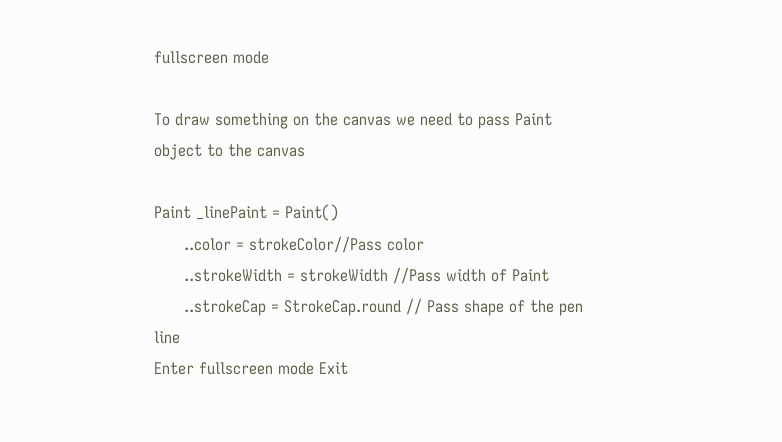fullscreen mode

To draw something on the canvas we need to pass Paint object to the canvas

Paint _linePaint = Paint()
      ..color = strokeColor//Pass color
      ..strokeWidth = strokeWidth //Pass width of Paint
      ..strokeCap = StrokeCap.round // Pass shape of the pen line
Enter fullscreen mode Exit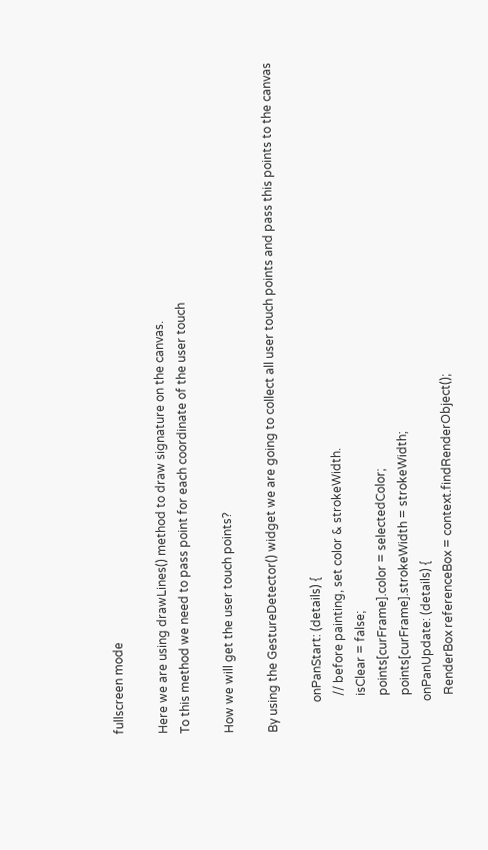fullscreen mode

Here we are using drawLines() method to draw signature on the canvas.
To this method we need to pass point for each coordinate of the user touch

How we will get the user touch points?

By using the GestureDetector() widget we are going to collect all user touch points and pass this points to the canvas

          onPanStart: (details) {
            // before painting, set color & strokeWidth.
            isClear = false;
            points[curFrame].color = selectedColor;
            points[curFrame].strokeWidth = strokeWidth;
          onPanUpdate: (details) {
            RenderBox referenceBox = context.findRenderObject();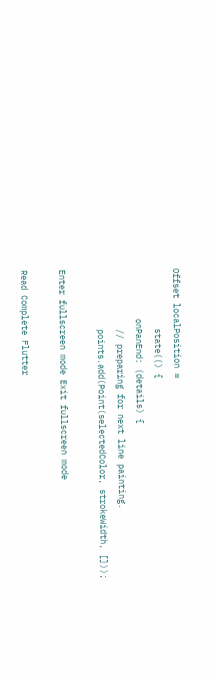Offset localPosition =
            state(() {
          onPanEnd: (details) {
            // preparing for next line painting.
            points.add(Point(selectedColor, strokeWidth, []));

Enter fullscreen mode Exit fullscreen mode

Read Complete Flutter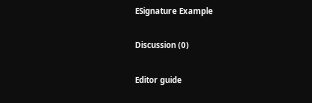ESignature Example

Discussion (0)

Editor guide